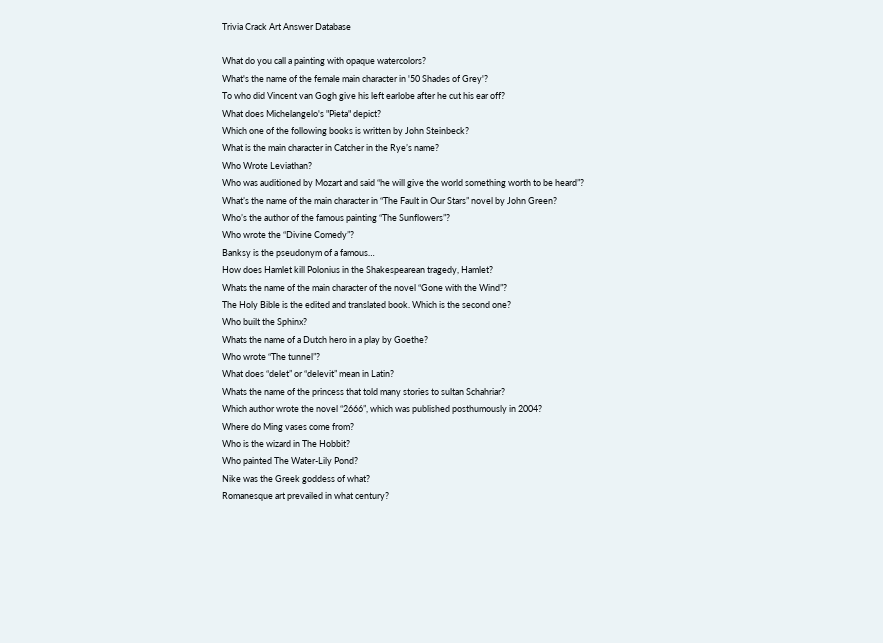Trivia Crack Art Answer Database

What do you call a painting with opaque watercolors?
What's the name of the female main character in '50 Shades of Grey'?
To who did Vincent van Gogh give his left earlobe after he cut his ear off?
What does Michelangelo's "Pieta" depict?
Which one of the following books is written by John Steinbeck?
What is the main character in Catcher in the Rye’s name?
Who Wrote Leviathan?
Who was auditioned by Mozart and said “he will give the world something worth to be heard”?
What’s the name of the main character in “The Fault in Our Stars” novel by John Green?
Who’s the author of the famous painting “The Sunflowers”?
Who wrote the “Divine Comedy”?
Banksy is the pseudonym of a famous…
How does Hamlet kill Polonius in the Shakespearean tragedy, Hamlet?
Whats the name of the main character of the novel “Gone with the Wind”?
The Holy Bible is the edited and translated book. Which is the second one?
Who built the Sphinx?
Whats the name of a Dutch hero in a play by Goethe?
Who wrote “The tunnel”?
What does “delet” or “delevit” mean in Latin?
Whats the name of the princess that told many stories to sultan Schahriar?
Which author wrote the novel “2666”, which was published posthumously in 2004?
Where do Ming vases come from?
Who is the wizard in The Hobbit?
Who painted The Water-Lily Pond?
Nike was the Greek goddess of what?
Romanesque art prevailed in what century?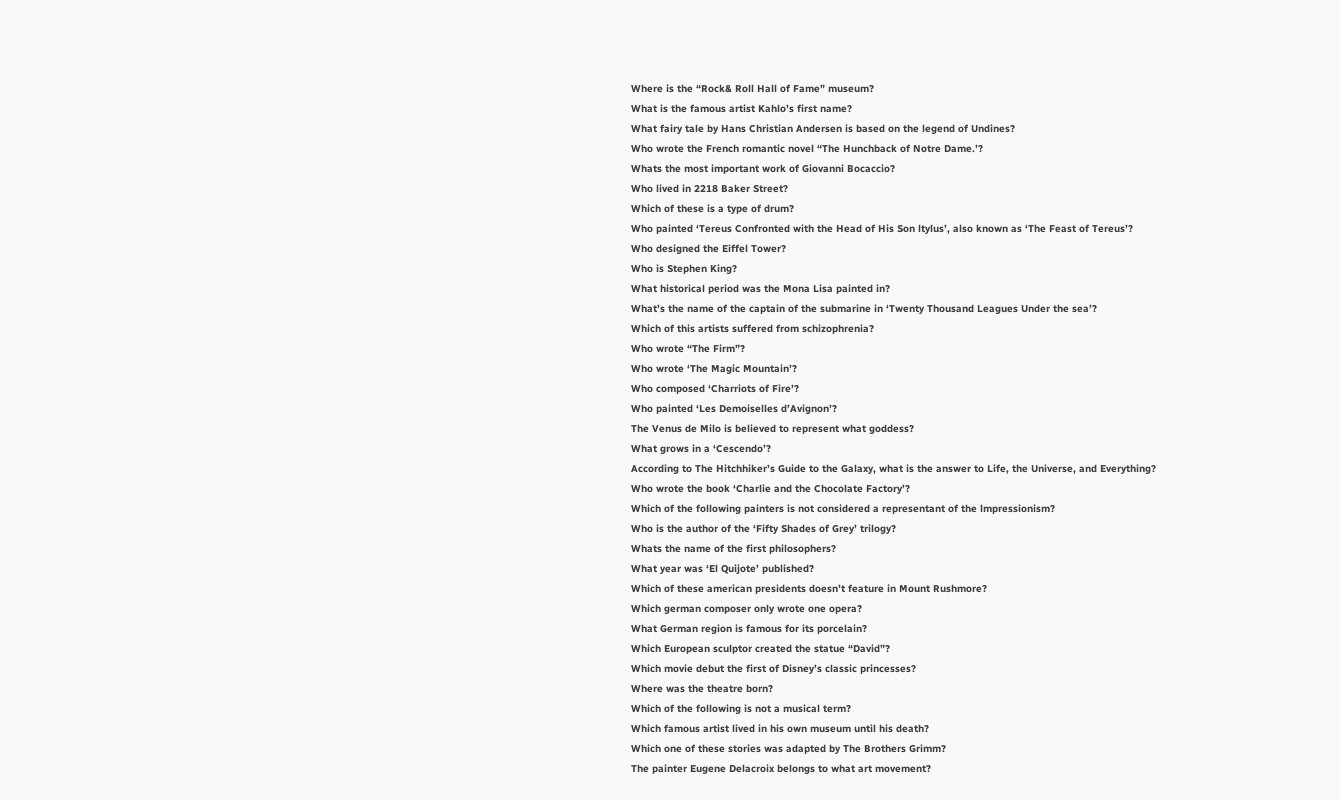Where is the “Rock& Roll Hall of Fame” museum?
What is the famous artist Kahlo’s first name?
What fairy tale by Hans Christian Andersen is based on the legend of Undines?
Who wrote the French romantic novel “The Hunchback of Notre Dame.’?
Whats the most important work of Giovanni Bocaccio?
Who lived in 2218 Baker Street?
Which of these is a type of drum?
Who painted ‘Tereus Confronted with the Head of His Son ltylus’, also known as ‘The Feast of Tereus’?
Who designed the Eiffel Tower?
Who is Stephen King?
What historical period was the Mona Lisa painted in?
What’s the name of the captain of the submarine in ‘Twenty Thousand Leagues Under the sea’?
Which of this artists suffered from schizophrenia?
Who wrote “The Firm”?
Who wrote ‘The Magic Mountain’?
Who composed ‘Charriots of Fire’?
Who painted ‘Les Demoiselles d’Avignon’?
The Venus de Milo is believed to represent what goddess?
What grows in a ‘Cescendo’?
According to The Hitchhiker’s Guide to the Galaxy, what is the answer to Life, the Universe, and Everything?
Who wrote the book ‘Charlie and the Chocolate Factory’?
Which of the following painters is not considered a representant of the lmpressionism?
Who is the author of the ‘Fifty Shades of Grey’ trilogy?
Whats the name of the first philosophers?
What year was ‘El Quijote’ published?
Which of these american presidents doesn’t feature in Mount Rushmore?
Which german composer only wrote one opera?
What German region is famous for its porcelain?
Which European sculptor created the statue “David”?
Which movie debut the first of Disney’s classic princesses?
Where was the theatre born?
Which of the following is not a musical term?
Which famous artist lived in his own museum until his death?
Which one of these stories was adapted by The Brothers Grimm?
The painter Eugene Delacroix belongs to what art movement?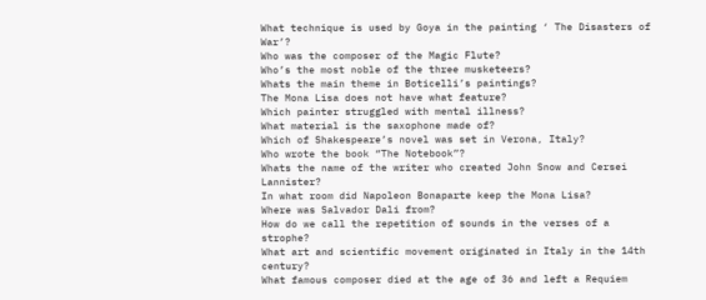What technique is used by Goya in the painting ‘ The Disasters of War’?
Who was the composer of the Magic Flute?
Who’s the most noble of the three musketeers?
Whats the main theme in Boticelli’s paintings?
The Mona Lisa does not have what feature?
Which painter struggled with mental illness?
What material is the saxophone made of?
Which of Shakespeare’s novel was set in Verona, Italy?
Who wrote the book “The Notebook”?
Whats the name of the writer who created John Snow and Cersei Lannister?
In what room did Napoleon Bonaparte keep the Mona Lisa?
Where was Salvador Dali from?
How do we call the repetition of sounds in the verses of a strophe?
What art and scientific movement originated in Italy in the 14th century?
What famous composer died at the age of 36 and left a Requiem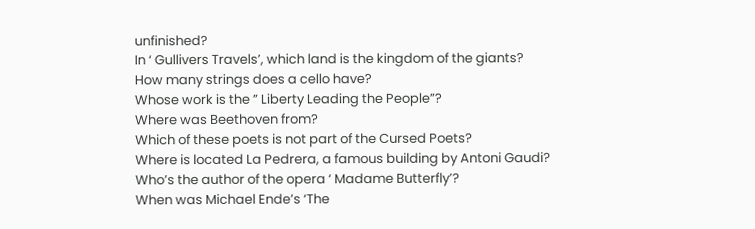unfinished?
In ‘ Gullivers Travels’, which land is the kingdom of the giants?
How many strings does a cello have?
Whose work is the ” Liberty Leading the People”?
Where was Beethoven from?
Which of these poets is not part of the Cursed Poets?
Where is located La Pedrera, a famous building by Antoni Gaudi?
Who’s the author of the opera ‘ Madame Butterfly’?
When was Michael Ende’s ‘The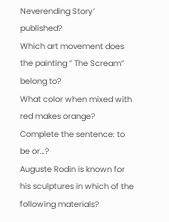Neverending Story’ published?
Which art movement does the painting ” The Scream” belong to?
What color when mixed with red makes orange?
Complete the sentence: to be or…?
Auguste Rodin is known for his sculptures in which of the following materials?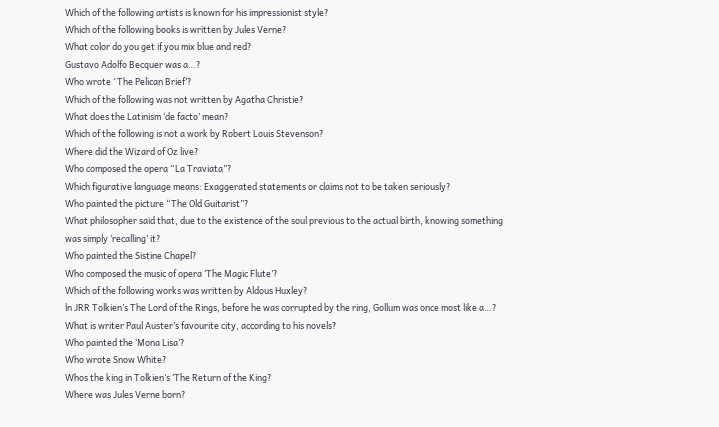Which of the following artists is known for his impressionist style?
Which of the following books is written by Jules Verne?
What color do you get if you mix blue and red?
Gustavo Adolfo Becquer was a…?
Who wrote ‘ The Pelican Brief’?
Which of the following was not written by Agatha Christie?
What does the Latinism ‘de facto’ mean?
Which of the following is not a work by Robert Louis Stevenson?
Where did the Wizard of Oz live?
Who composed the opera “La Traviata”?
Which figurative language means: Exaggerated statements or claims not to be taken seriously?
Who painted the picture “The Old Guitarist”?
What philosopher said that, due to the existence of the soul previous to the actual birth, knowing something was simply ‘recalling’ it?
Who painted the Sistine Chapel?
Who composed the music of opera ‘The Magic Flute’?
Which of the following works was written by Aldous Huxley?
ln JRR Tolkien’s The Lord of the Rings, before he was corrupted by the ring, Gollum was once most like a…?
What is writer Paul Auster’s favourite city, according to his novels?
Who painted the ‘Mona Lisa’?
Who wrote Snow White?
Whos the king in Tolkien’s ‘The Return of the King?
Where was Jules Verne born?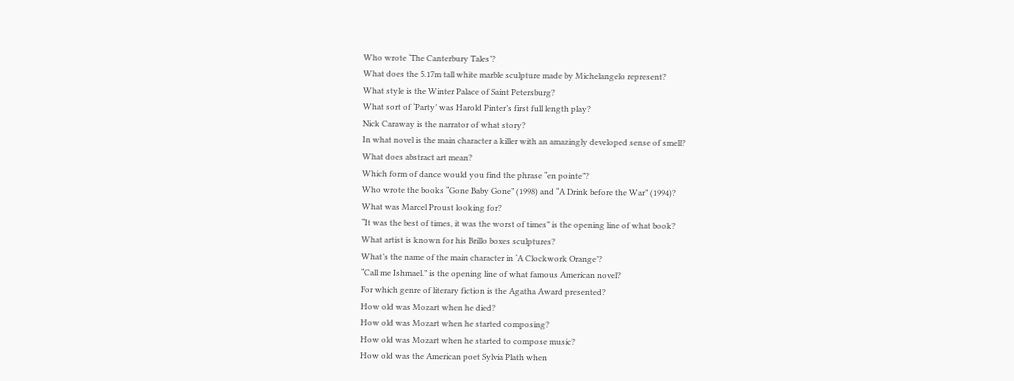Who wrote ‘The Canterbury Tales’?
What does the 5.17m tall white marble sculpture made by Michelangelo represent?
What style is the Winter Palace of Saint Petersburg?
What sort of ‘Party’ was Harold Pinter’s first full length play?
Nick Caraway is the narrator of what story?
In what novel is the main character a killer with an amazingly developed sense of smell?
What does abstract art mean?
Which form of dance would you find the phrase “en pointe”?
Who wrote the books “Gone Baby Gone” (1998) and “A Drink before the War” (1994)?
What was Marcel Proust looking for?
“It was the best of times, it was the worst of times” is the opening line of what book?
What artist is known for his Brillo boxes sculptures?
What’s the name of the main character in ‘A Clockwork Orange’?
“Call me Ishmael.” is the opening line of what famous American novel?
For which genre of literary fiction is the Agatha Award presented?
How old was Mozart when he died?
How old was Mozart when he started composing?
How old was Mozart when he started to compose music?
How old was the American poet Sylvia Plath when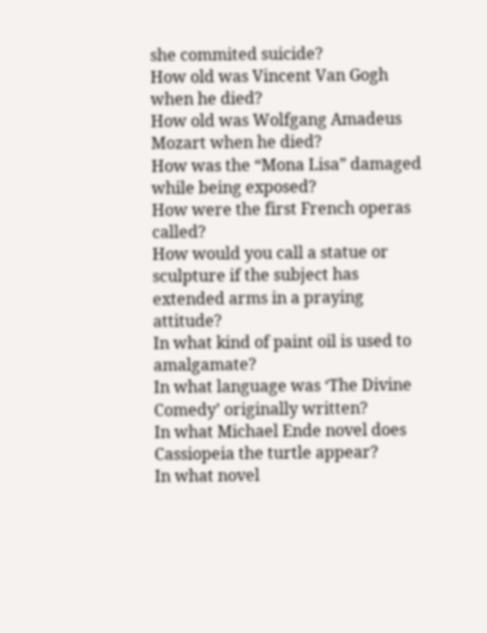she commited suicide?
How old was Vincent Van Gogh when he died?
How old was Wolfgang Amadeus Mozart when he died?
How was the “Mona Lisa” damaged while being exposed?
How were the first French operas called?
How would you call a statue or sculpture if the subject has extended arms in a praying attitude?
In what kind of paint oil is used to amalgamate?
In what language was ‘The Divine Comedy’ originally written?
In what Michael Ende novel does Cassiopeia the turtle appear?
In what novel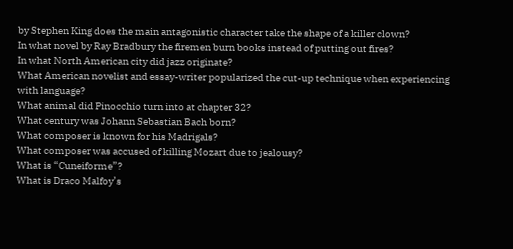by Stephen King does the main antagonistic character take the shape of a killer clown?
In what novel by Ray Bradbury the firemen burn books instead of putting out fires?
In what North American city did jazz originate?
What American novelist and essay-writer popularized the cut-up technique when experiencing with language?
What animal did Pinocchio turn into at chapter 32?
What century was Johann Sebastian Bach born?
What composer is known for his Madrigals?
What composer was accused of killing Mozart due to jealousy?
What is “Cuneiforme”?
What is Draco Malfoy’s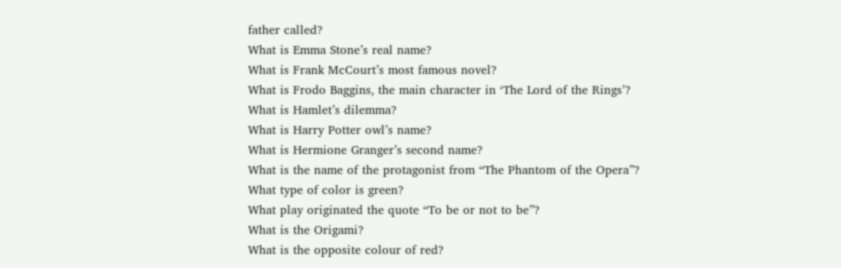father called?
What is Emma Stone’s real name?
What is Frank McCourt’s most famous novel?
What is Frodo Baggins, the main character in ‘The Lord of the Rings’?
What is Hamlet’s dilemma?
What is Harry Potter owl’s name?
What is Hermione Granger’s second name?
What is the name of the protagonist from “The Phantom of the Opera”?
What type of color is green?
What play originated the quote “To be or not to be”?
What is the Origami?
What is the opposite colour of red?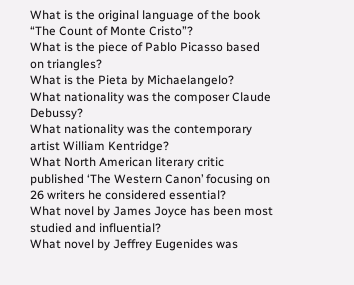What is the original language of the book “The Count of Monte Cristo”?
What is the piece of Pablo Picasso based on triangles?
What is the Pieta by Michaelangelo?
What nationality was the composer Claude Debussy?
What nationality was the contemporary artist William Kentridge?
What North American literary critic published ‘The Western Canon’ focusing on 26 writers he considered essential?
What novel by James Joyce has been most studied and influential?
What novel by Jeffrey Eugenides was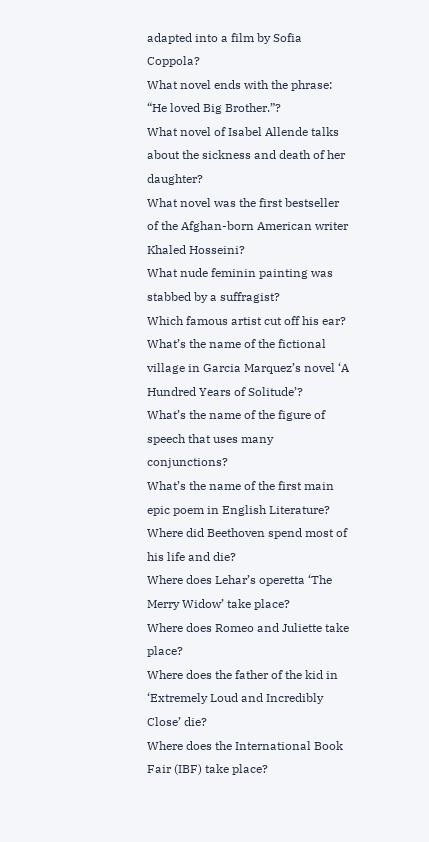adapted into a film by Sofia Coppola?
What novel ends with the phrase: “He loved Big Brother.”?
What novel of Isabel Allende talks about the sickness and death of her daughter?
What novel was the first bestseller of the Afghan-born American writer Khaled Hosseini?
What nude feminin painting was stabbed by a suffragist?
Which famous artist cut off his ear?
What’s the name of the fictional village in Garcia Marquez’s novel ‘A Hundred Years of Solitude’?
What’s the name of the figure of speech that uses many conjunctions?
What’s the name of the first main epic poem in English Literature?
Where did Beethoven spend most of his life and die?
Where does Lehar’s operetta ‘The Merry Widow’ take place?
Where does Romeo and Juliette take place?
Where does the father of the kid in ‘Extremely Loud and Incredibly Close’ die?
Where does the International Book Fair (IBF) take place?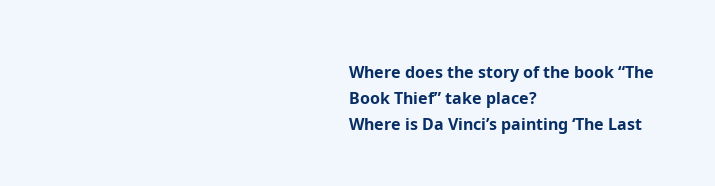Where does the story of the book “The Book Thief” take place?
Where is Da Vinci’s painting ‘The Last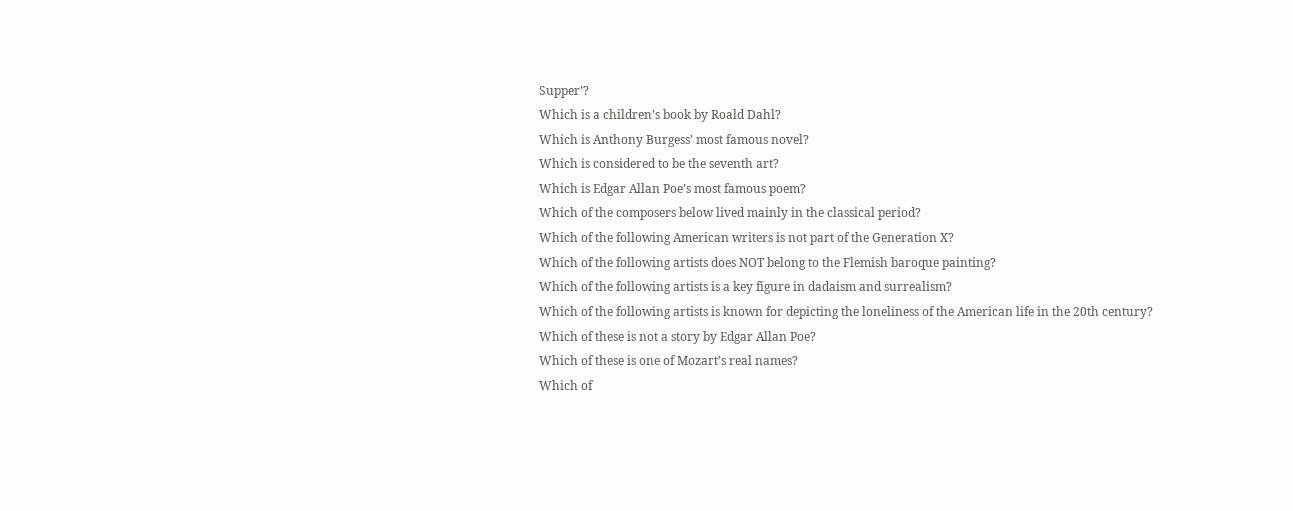Supper’?
Which is a children’s book by Roald Dahl?
Which is Anthony Burgess’ most famous novel?
Which is considered to be the seventh art?
Which is Edgar Allan Poe’s most famous poem?
Which of the composers below lived mainly in the classical period?
Which of the following American writers is not part of the Generation X?
Which of the following artists does NOT belong to the Flemish baroque painting?
Which of the following artists is a key figure in dadaism and surrealism?
Which of the following artists is known for depicting the loneliness of the American life in the 20th century?
Which of these is not a story by Edgar Allan Poe?
Which of these is one of Mozart’s real names?
Which of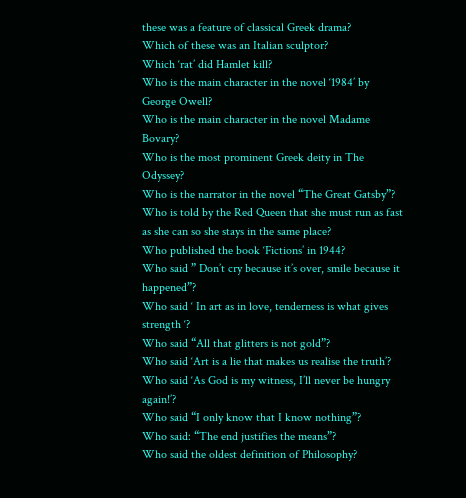these was a feature of classical Greek drama?
Which of these was an Italian sculptor?
Which ‘rat’ did Hamlet kill?
Who is the main character in the novel ‘1984’ by George Owell?
Who is the main character in the novel Madame Bovary?
Who is the most prominent Greek deity in The Odyssey?
Who is the narrator in the novel “The Great Gatsby”?
Who is told by the Red Queen that she must run as fast as she can so she stays in the same place?
Who published the book ‘Fictions’ in 1944?
Who said ” Don’t cry because it’s over, smile because it happened”?
Who said ‘ In art as in love, tenderness is what gives strength ‘?
Who said “All that glitters is not gold”?
Who said ‘Art is a lie that makes us realise the truth’?
Who said ‘As God is my witness, I’ll never be hungry again!’?
Who said “I only know that I know nothing”?
Who said: “The end justifies the means”?
Who said the oldest definition of Philosophy?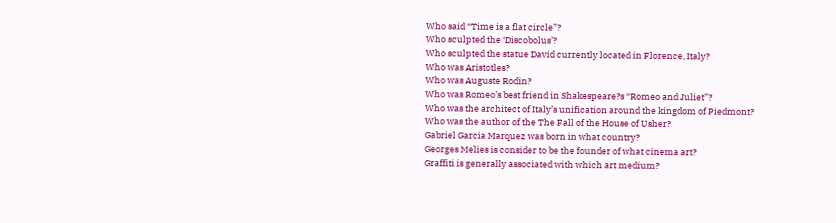Who said “Time is a flat circle”?
Who sculpted the ‘Discobolus’?
Who sculpted the statue David currently located in Florence, Italy?
Who was Aristotles?
Who was Auguste Rodin?
Who was Romeo’s best friend in Shakespeare?s “Romeo and Juliet”?
Who was the architect of Italy’s unification around the kingdom of Piedmont?
Who was the author of the The Fall of the House of Usher?
Gabriel Garcia Marquez was born in what country?
Georges Melies is consider to be the founder of what cinema art?
Graffiti is generally associated with which art medium?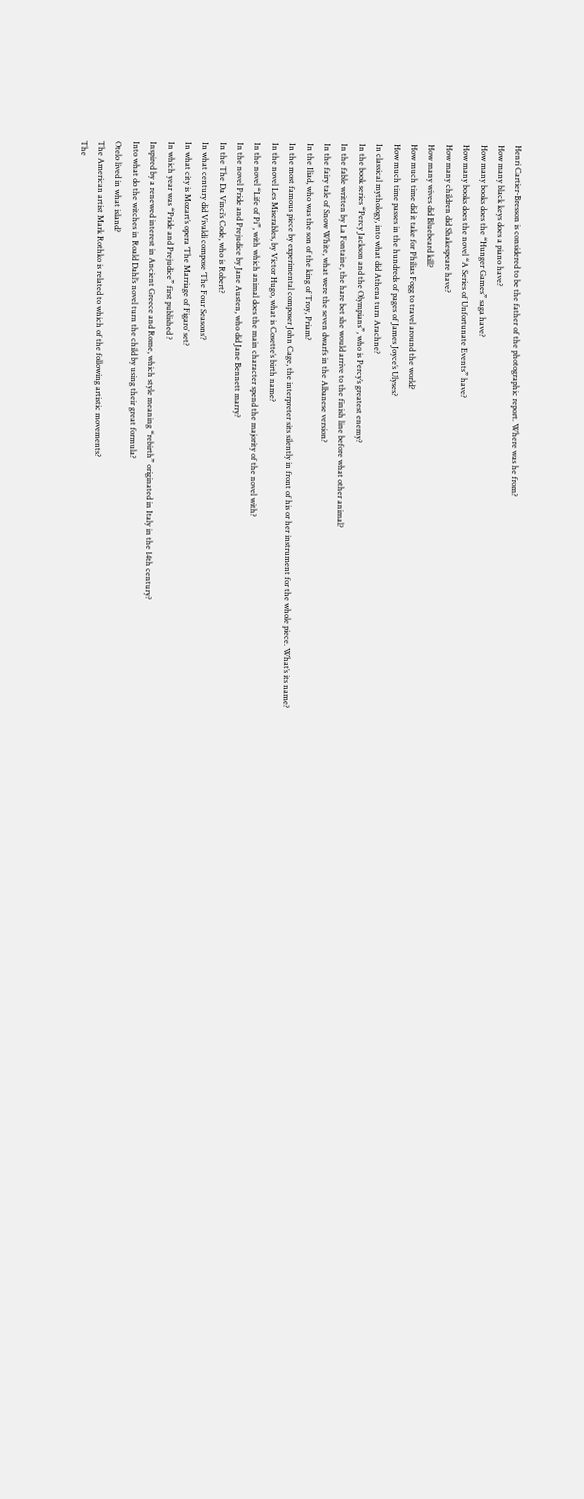Henri Cartier-Bresson is considered to be the father of the photographic report. Where was he from?
How many black keys does a piano have?
How many books does the “Hunger Games” saga have?
How many books does the novel “A Series of Unfortunate Events” have?
How many children did Shakespeare have?
How many wives did Bluebeard kill?
How much time did it take for Philias Fogg to travel around the world?
How much time passes in the hundreds of pages of James Joyce’s Ulyses?
In classical mythology, into what did Athena turn Arachne?
In the book series “Percy Jackson and the Olympians”, who is Percy’s greatest enemy?
In the fable written by La Fontaine, the hare bet she would arrive to the finish line before what other animal?
In the fairy tale of Snow White, what were the seven dwarfs in the Albanese version?
In the Iliad, who was the son of the king of Troy, Priam?
In the most famous piece by experimental composer John Cage, the interpreter sits silently in front of his or her instrument for the whole piece. What’s its name?
In the novel Les Miserables, by Victor Hugo, what is Cosette’s birth name?
In the novel “Life of Pi”, with which animal does the main character spend the majority of the novel with?
In the novel Pride and Prejudice by Jane Austen, who did Jane Bennett marry?
In the The Da Vinci’s Code, who is Robert?
In what century did Vivaldi compose ‘The Four Seasons’?
In what city is Mozart’s opera ‘The Marriage of Figaro’ set?
In which year was “Pride and Prejudice” first published ?
Inspired by a renewed interest in Ancient Greece and Rome, which style meaning “rebirth” originated in Italy in the 14th century?
Into what do the witches in Roald Dahl’s novel turn the child by using their great formula?
Otelo lived in what island?
The American artist Mark Rothko is related to which of the following artistic movements?
The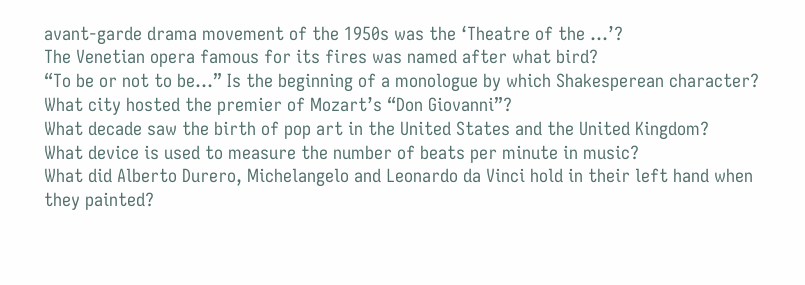avant-garde drama movement of the 1950s was the ‘Theatre of the …’?
The Venetian opera famous for its fires was named after what bird?
“To be or not to be…” Is the beginning of a monologue by which Shakesperean character?
What city hosted the premier of Mozart’s “Don Giovanni”?
What decade saw the birth of pop art in the United States and the United Kingdom?
What device is used to measure the number of beats per minute in music?
What did Alberto Durero, Michelangelo and Leonardo da Vinci hold in their left hand when they painted?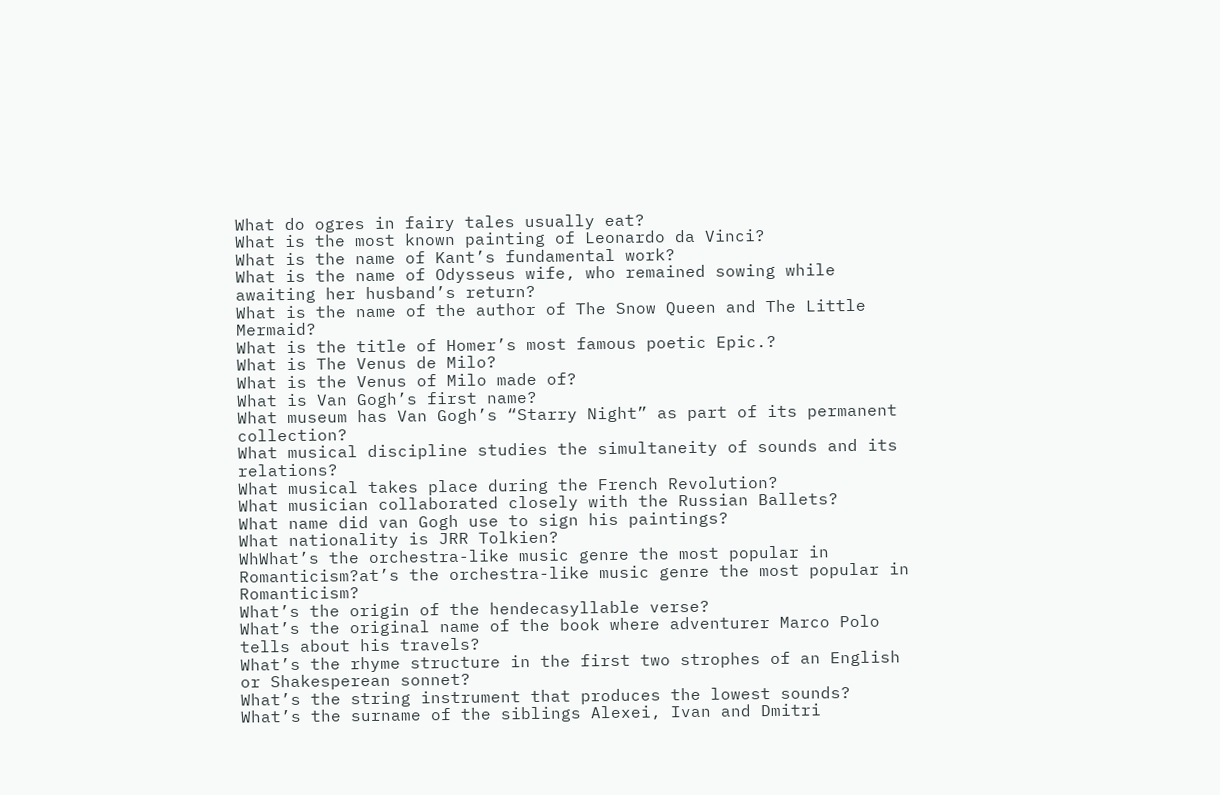What do ogres in fairy tales usually eat?
What is the most known painting of Leonardo da Vinci?
What is the name of Kant’s fundamental work?
What is the name of Odysseus wife, who remained sowing while awaiting her husband’s return?
What is the name of the author of The Snow Queen and The Little Mermaid?
What is the title of Homer’s most famous poetic Epic.?
What is The Venus de Milo?
What is the Venus of Milo made of?
What is Van Gogh’s first name?
What museum has Van Gogh’s “Starry Night” as part of its permanent collection?
What musical discipline studies the simultaneity of sounds and its relations?
What musical takes place during the French Revolution?
What musician collaborated closely with the Russian Ballets?
What name did van Gogh use to sign his paintings?
What nationality is JRR Tolkien?
WhWhat’s the orchestra-like music genre the most popular in Romanticism?at’s the orchestra-like music genre the most popular in Romanticism?
What’s the origin of the hendecasyllable verse?
What’s the original name of the book where adventurer Marco Polo tells about his travels?
What’s the rhyme structure in the first two strophes of an English or Shakesperean sonnet?
What’s the string instrument that produces the lowest sounds?
What’s the surname of the siblings Alexei, Ivan and Dmitri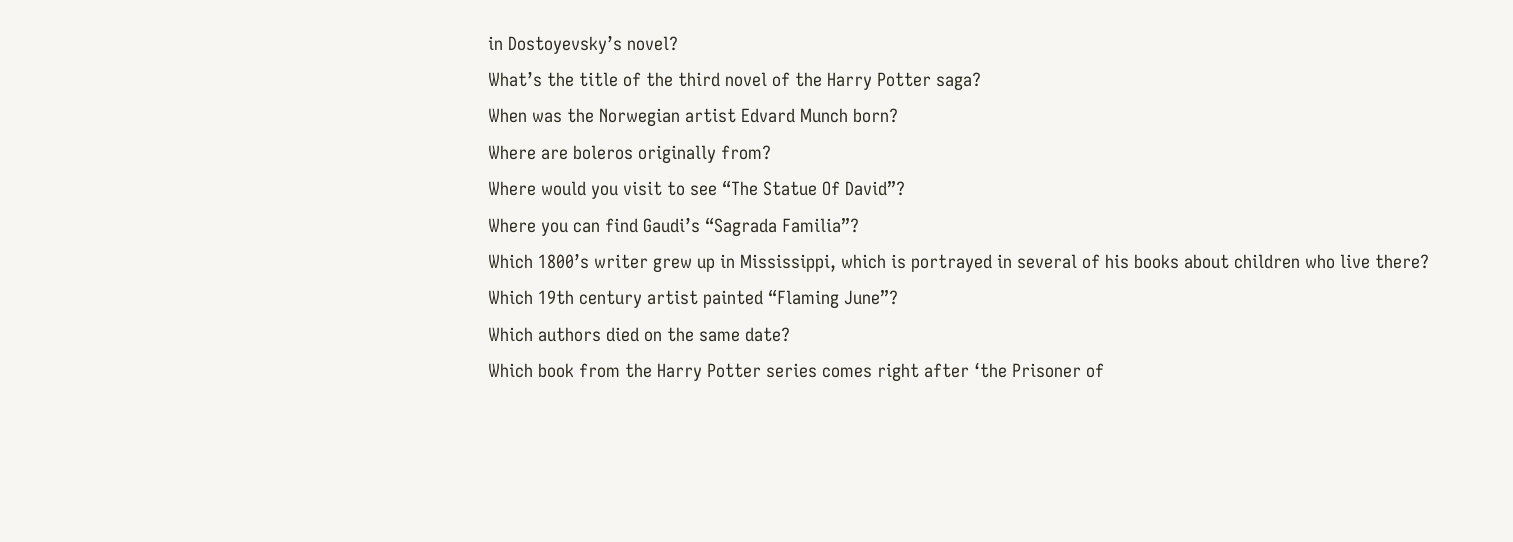in Dostoyevsky’s novel?
What’s the title of the third novel of the Harry Potter saga?
When was the Norwegian artist Edvard Munch born?
Where are boleros originally from?
Where would you visit to see “The Statue Of David”?
Where you can find Gaudi’s “Sagrada Familia”?
Which 1800’s writer grew up in Mississippi, which is portrayed in several of his books about children who live there?
Which 19th century artist painted “Flaming June”?
Which authors died on the same date?
Which book from the Harry Potter series comes right after ‘the Prisoner of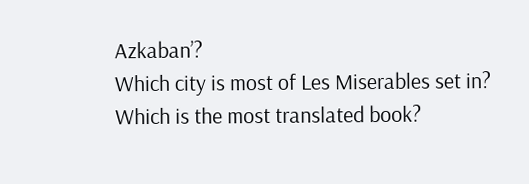Azkaban’?
Which city is most of Les Miserables set in?
Which is the most translated book?